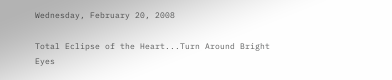Wednesday, February 20, 2008

Total Eclipse of the Heart...Turn Around Bright Eyes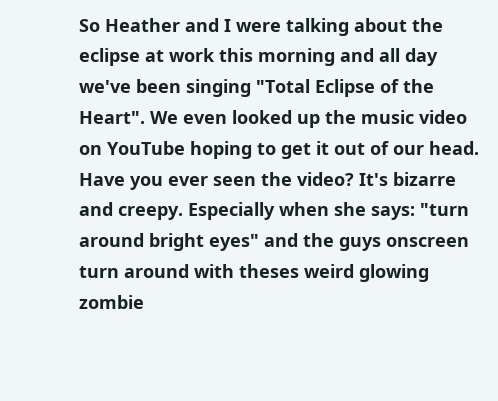So Heather and I were talking about the eclipse at work this morning and all day we've been singing "Total Eclipse of the Heart". We even looked up the music video on YouTube hoping to get it out of our head. Have you ever seen the video? It's bizarre and creepy. Especially when she says: "turn around bright eyes" and the guys onscreen turn around with theses weird glowing zombie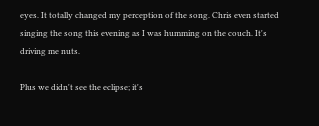eyes. It totally changed my perception of the song. Chris even started singing the song this evening as I was humming on the couch. It's driving me nuts.

Plus we didn't see the eclipse; it's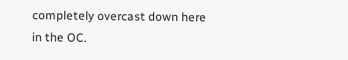completely overcast down here in the OC.